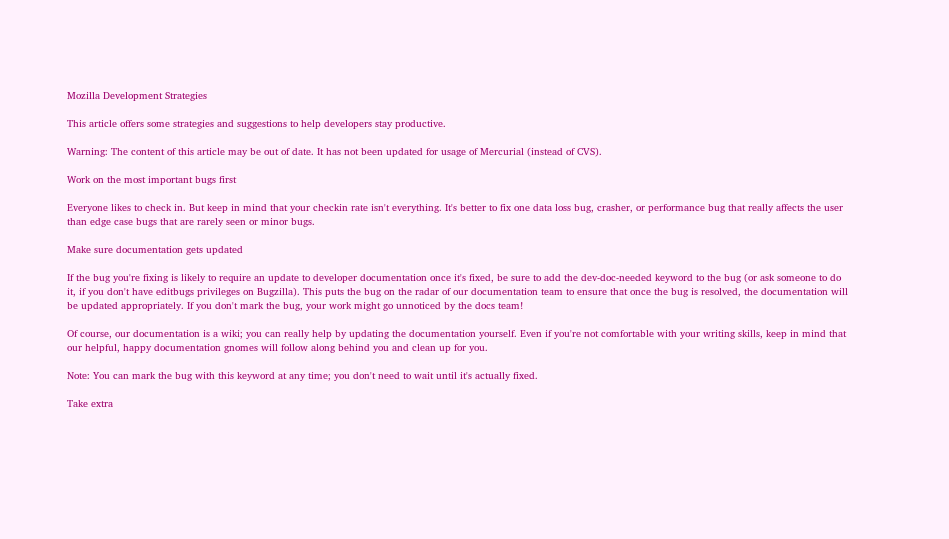Mozilla Development Strategies

This article offers some strategies and suggestions to help developers stay productive.

Warning: The content of this article may be out of date. It has not been updated for usage of Mercurial (instead of CVS).

Work on the most important bugs first

Everyone likes to check in. But keep in mind that your checkin rate isn't everything. It's better to fix one data loss bug, crasher, or performance bug that really affects the user than edge case bugs that are rarely seen or minor bugs.

Make sure documentation gets updated

If the bug you're fixing is likely to require an update to developer documentation once it's fixed, be sure to add the dev-doc-needed keyword to the bug (or ask someone to do it, if you don't have editbugs privileges on Bugzilla). This puts the bug on the radar of our documentation team to ensure that once the bug is resolved, the documentation will be updated appropriately. If you don't mark the bug, your work might go unnoticed by the docs team!

Of course, our documentation is a wiki; you can really help by updating the documentation yourself. Even if you're not comfortable with your writing skills, keep in mind that our helpful, happy documentation gnomes will follow along behind you and clean up for you.

Note: You can mark the bug with this keyword at any time; you don't need to wait until it's actually fixed.

Take extra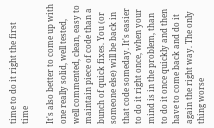time to do it right the first time

It's also better to come up with one really solid, well tested, well commented, clean, easy to maintain piece of code than a bunch of quick fixes. You (or someone else) will be back in that code someday. It's easier to do it right once, when your mind is in the problem, than to do it once quickly and then have to come back and do it again the right way. The only thing worse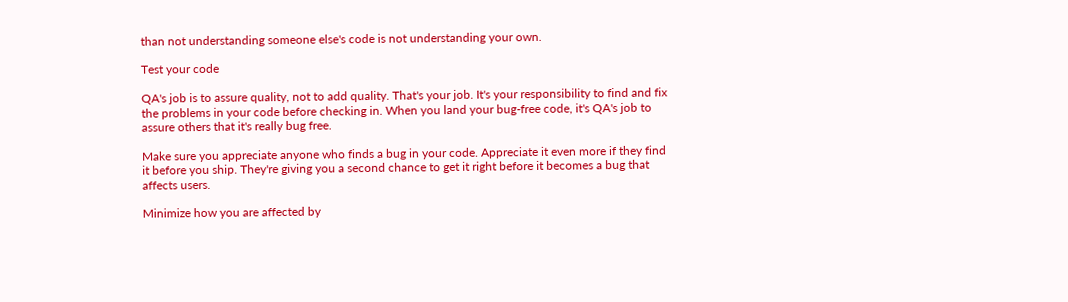than not understanding someone else's code is not understanding your own.

Test your code

QA's job is to assure quality, not to add quality. That's your job. It's your responsibility to find and fix the problems in your code before checking in. When you land your bug-free code, it's QA's job to assure others that it's really bug free.

Make sure you appreciate anyone who finds a bug in your code. Appreciate it even more if they find it before you ship. They're giving you a second chance to get it right before it becomes a bug that affects users.

Minimize how you are affected by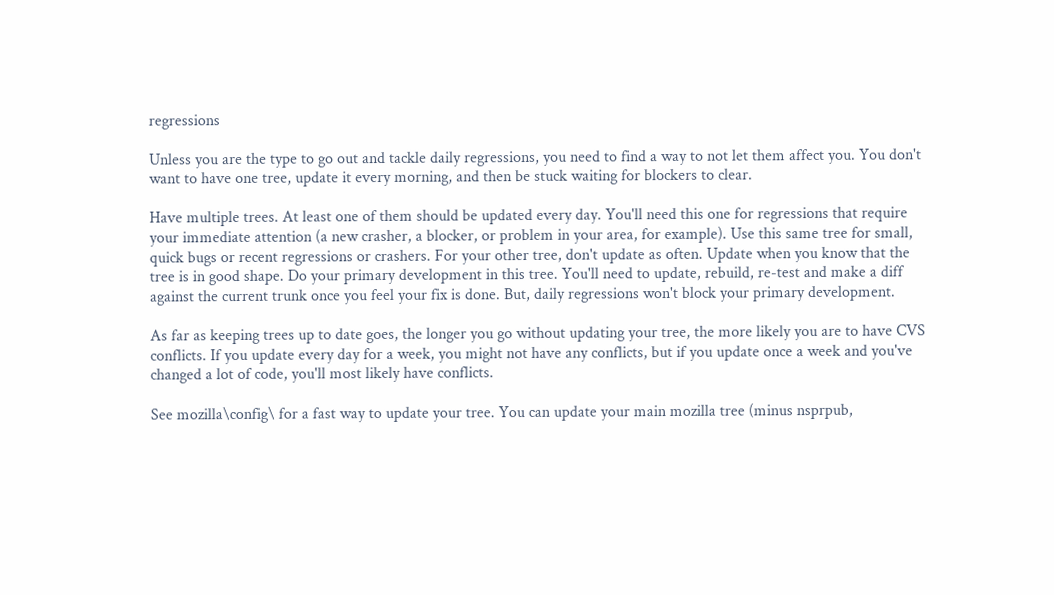regressions

Unless you are the type to go out and tackle daily regressions, you need to find a way to not let them affect you. You don't want to have one tree, update it every morning, and then be stuck waiting for blockers to clear.

Have multiple trees. At least one of them should be updated every day. You'll need this one for regressions that require your immediate attention (a new crasher, a blocker, or problem in your area, for example). Use this same tree for small, quick bugs or recent regressions or crashers. For your other tree, don't update as often. Update when you know that the tree is in good shape. Do your primary development in this tree. You'll need to update, rebuild, re-test and make a diff against the current trunk once you feel your fix is done. But, daily regressions won't block your primary development.

As far as keeping trees up to date goes, the longer you go without updating your tree, the more likely you are to have CVS conflicts. If you update every day for a week, you might not have any conflicts, but if you update once a week and you've changed a lot of code, you'll most likely have conflicts.

See mozilla\config\ for a fast way to update your tree. You can update your main mozilla tree (minus nsprpub,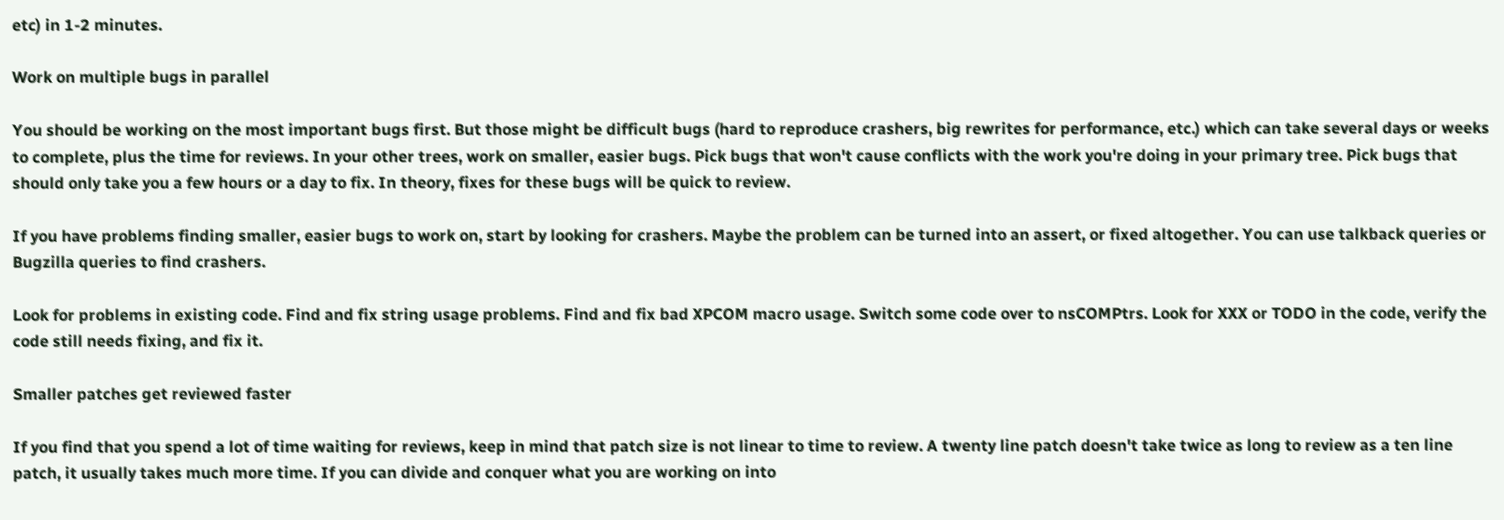etc) in 1-2 minutes.

Work on multiple bugs in parallel

You should be working on the most important bugs first. But those might be difficult bugs (hard to reproduce crashers, big rewrites for performance, etc.) which can take several days or weeks to complete, plus the time for reviews. In your other trees, work on smaller, easier bugs. Pick bugs that won't cause conflicts with the work you're doing in your primary tree. Pick bugs that should only take you a few hours or a day to fix. In theory, fixes for these bugs will be quick to review.

If you have problems finding smaller, easier bugs to work on, start by looking for crashers. Maybe the problem can be turned into an assert, or fixed altogether. You can use talkback queries or Bugzilla queries to find crashers.

Look for problems in existing code. Find and fix string usage problems. Find and fix bad XPCOM macro usage. Switch some code over to nsCOMPtrs. Look for XXX or TODO in the code, verify the code still needs fixing, and fix it.

Smaller patches get reviewed faster

If you find that you spend a lot of time waiting for reviews, keep in mind that patch size is not linear to time to review. A twenty line patch doesn't take twice as long to review as a ten line patch, it usually takes much more time. If you can divide and conquer what you are working on into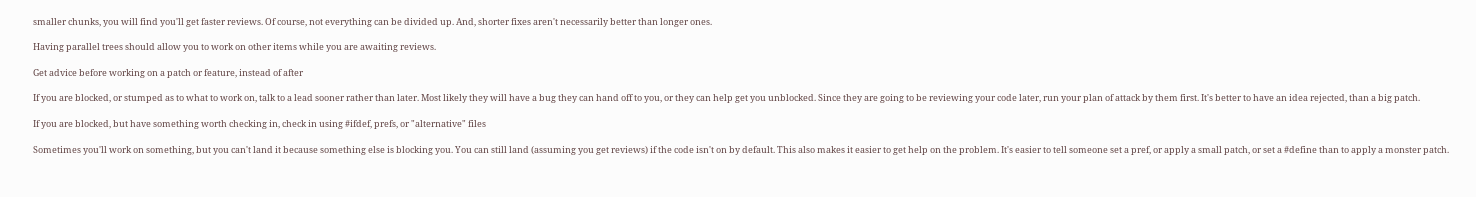smaller chunks, you will find you'll get faster reviews. Of course, not everything can be divided up. And, shorter fixes aren't necessarily better than longer ones.

Having parallel trees should allow you to work on other items while you are awaiting reviews.

Get advice before working on a patch or feature, instead of after

If you are blocked, or stumped as to what to work on, talk to a lead sooner rather than later. Most likely they will have a bug they can hand off to you, or they can help get you unblocked. Since they are going to be reviewing your code later, run your plan of attack by them first. It's better to have an idea rejected, than a big patch.

If you are blocked, but have something worth checking in, check in using #ifdef, prefs, or "alternative" files

Sometimes you'll work on something, but you can't land it because something else is blocking you. You can still land (assuming you get reviews) if the code isn't on by default. This also makes it easier to get help on the problem. It's easier to tell someone set a pref, or apply a small patch, or set a #define than to apply a monster patch.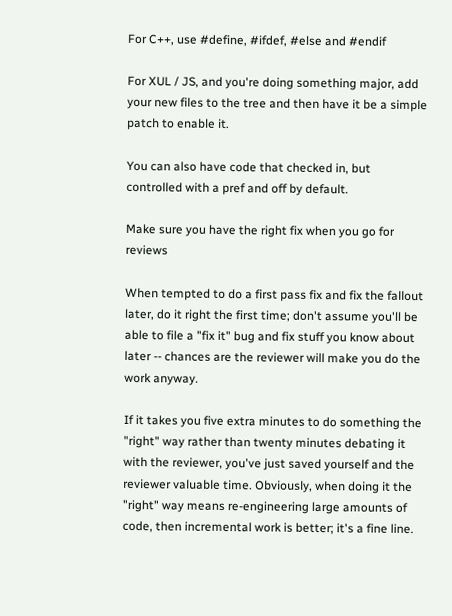For C++, use #define, #ifdef, #else and #endif

For XUL / JS, and you're doing something major, add your new files to the tree and then have it be a simple patch to enable it.

You can also have code that checked in, but controlled with a pref and off by default.

Make sure you have the right fix when you go for reviews

When tempted to do a first pass fix and fix the fallout later, do it right the first time; don't assume you'll be able to file a "fix it" bug and fix stuff you know about later -- chances are the reviewer will make you do the work anyway.

If it takes you five extra minutes to do something the "right" way rather than twenty minutes debating it with the reviewer, you've just saved yourself and the reviewer valuable time. Obviously, when doing it the "right" way means re-engineering large amounts of code, then incremental work is better; it's a fine line.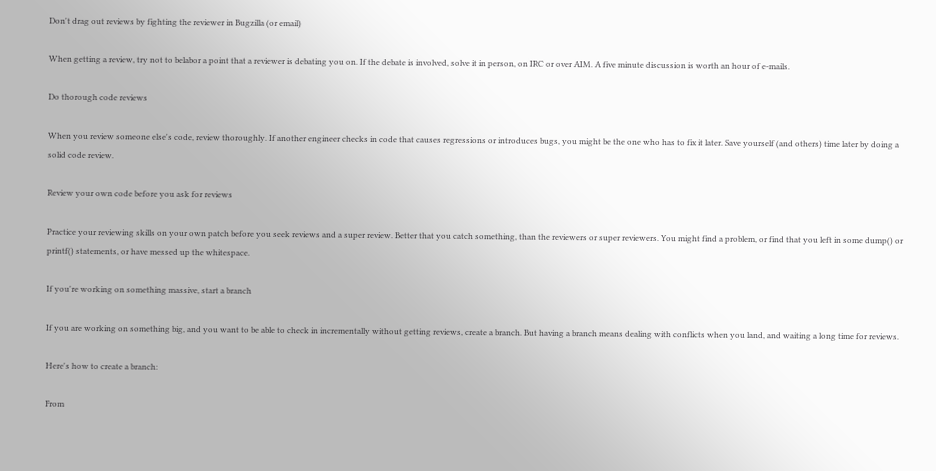Don't drag out reviews by fighting the reviewer in Bugzilla (or email)

When getting a review, try not to belabor a point that a reviewer is debating you on. If the debate is involved, solve it in person, on IRC or over AIM. A five minute discussion is worth an hour of e-mails.

Do thorough code reviews

When you review someone else's code, review thoroughly. If another engineer checks in code that causes regressions or introduces bugs, you might be the one who has to fix it later. Save yourself (and others) time later by doing a solid code review.

Review your own code before you ask for reviews

Practice your reviewing skills on your own patch before you seek reviews and a super review. Better that you catch something, than the reviewers or super reviewers. You might find a problem, or find that you left in some dump() or printf() statements, or have messed up the whitespace.

If you're working on something massive, start a branch

If you are working on something big, and you want to be able to check in incrementally without getting reviews, create a branch. But having a branch means dealing with conflicts when you land, and waiting a long time for reviews.

Here's how to create a branch:

From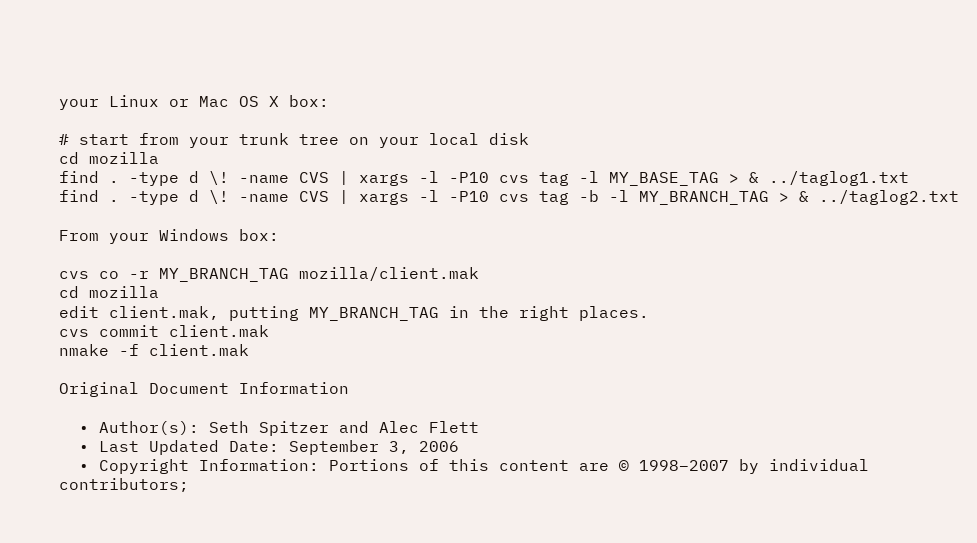your Linux or Mac OS X box:

# start from your trunk tree on your local disk
cd mozilla
find . -type d \! -name CVS | xargs -l -P10 cvs tag -l MY_BASE_TAG > & ../taglog1.txt
find . -type d \! -name CVS | xargs -l -P10 cvs tag -b -l MY_BRANCH_TAG > & ../taglog2.txt

From your Windows box:

cvs co -r MY_BRANCH_TAG mozilla/client.mak
cd mozilla
edit client.mak, putting MY_BRANCH_TAG in the right places.
cvs commit client.mak
nmake -f client.mak

Original Document Information

  • Author(s): Seth Spitzer and Alec Flett
  • Last Updated Date: September 3, 2006
  • Copyright Information: Portions of this content are © 1998–2007 by individual contributors;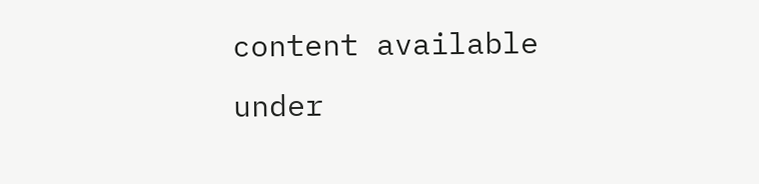content available under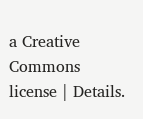a Creative Commons license | Details.